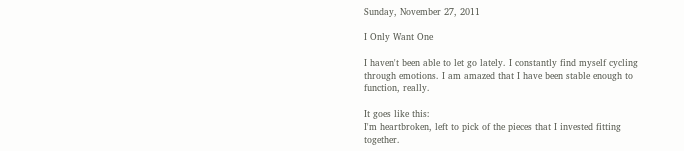Sunday, November 27, 2011

I Only Want One

I haven't been able to let go lately. I constantly find myself cycling through emotions. I am amazed that I have been stable enough to function, really.

It goes like this:
I'm heartbroken, left to pick of the pieces that I invested fitting together.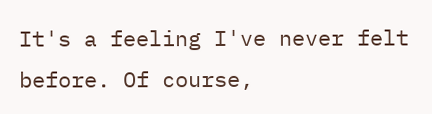It's a feeling I've never felt before. Of course,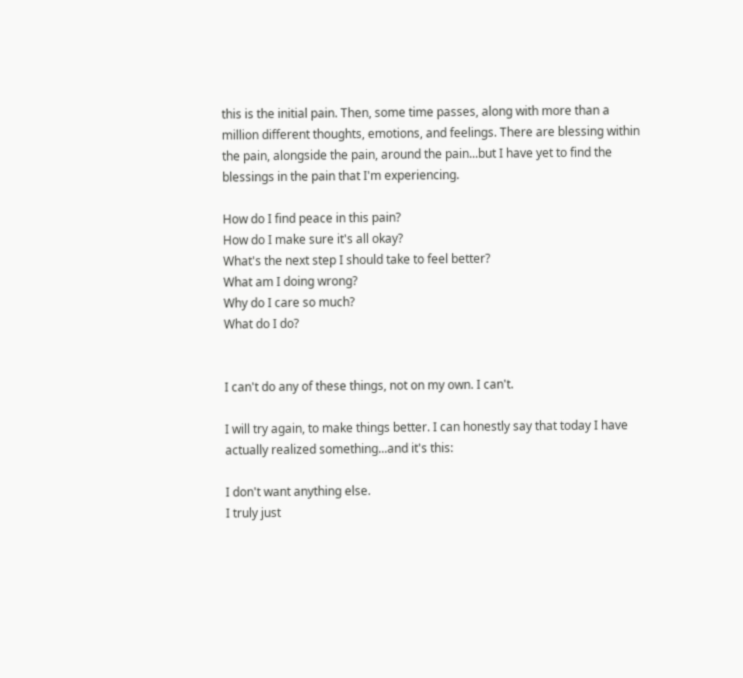this is the initial pain. Then, some time passes, along with more than a million different thoughts, emotions, and feelings. There are blessing within the pain, alongside the pain, around the pain...but I have yet to find the blessings in the pain that I'm experiencing.

How do I find peace in this pain?
How do I make sure it's all okay?
What's the next step I should take to feel better?
What am I doing wrong?
Why do I care so much?
What do I do?


I can't do any of these things, not on my own. I can't.

I will try again, to make things better. I can honestly say that today I have actually realized something...and it's this:

I don't want anything else.
I truly just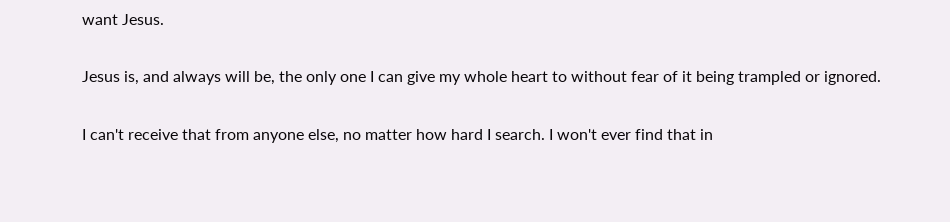want Jesus.

Jesus is, and always will be, the only one I can give my whole heart to without fear of it being trampled or ignored.

I can't receive that from anyone else, no matter how hard I search. I won't ever find that in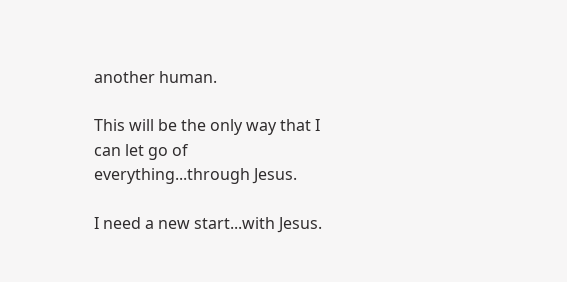another human.

This will be the only way that I can let go of everything...through Jesus.

I need a new start...with Jesus.